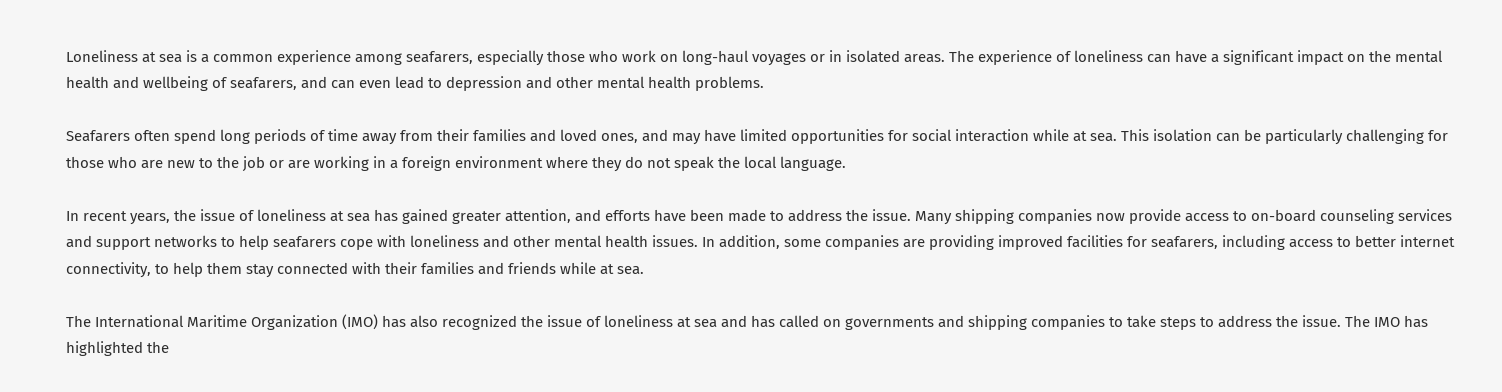Loneliness at sea is a common experience among seafarers, especially those who work on long-haul voyages or in isolated areas. The experience of loneliness can have a significant impact on the mental health and wellbeing of seafarers, and can even lead to depression and other mental health problems.

Seafarers often spend long periods of time away from their families and loved ones, and may have limited opportunities for social interaction while at sea. This isolation can be particularly challenging for those who are new to the job or are working in a foreign environment where they do not speak the local language.

In recent years, the issue of loneliness at sea has gained greater attention, and efforts have been made to address the issue. Many shipping companies now provide access to on-board counseling services and support networks to help seafarers cope with loneliness and other mental health issues. In addition, some companies are providing improved facilities for seafarers, including access to better internet connectivity, to help them stay connected with their families and friends while at sea.

The International Maritime Organization (IMO) has also recognized the issue of loneliness at sea and has called on governments and shipping companies to take steps to address the issue. The IMO has highlighted the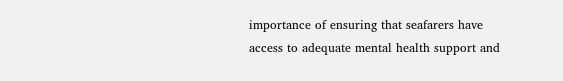importance of ensuring that seafarers have access to adequate mental health support and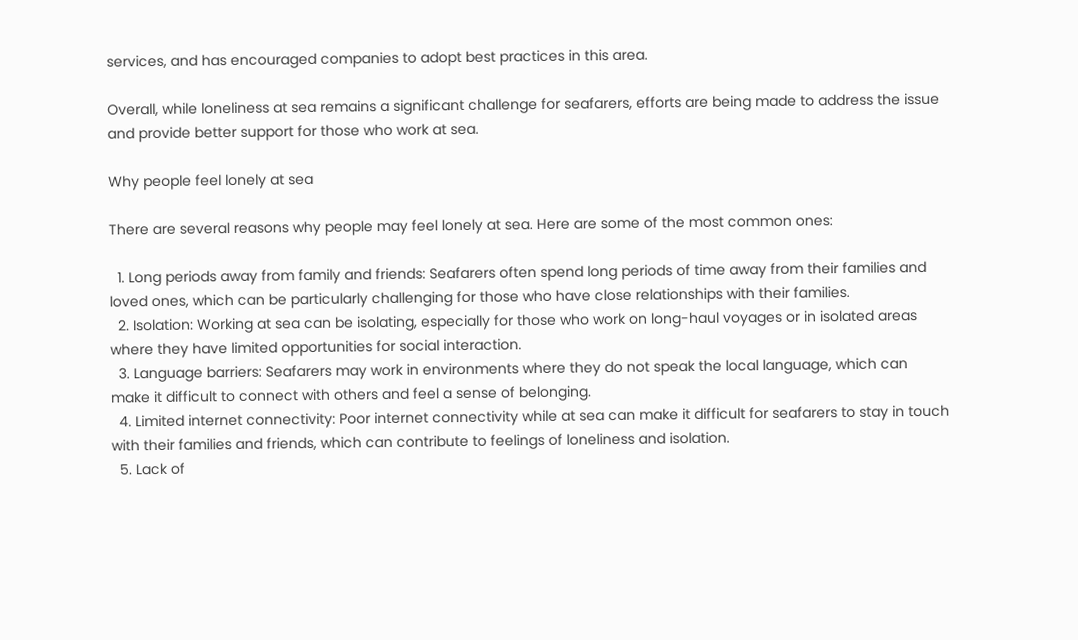services, and has encouraged companies to adopt best practices in this area.

Overall, while loneliness at sea remains a significant challenge for seafarers, efforts are being made to address the issue and provide better support for those who work at sea.

Why people feel lonely at sea

There are several reasons why people may feel lonely at sea. Here are some of the most common ones:

  1. Long periods away from family and friends: Seafarers often spend long periods of time away from their families and loved ones, which can be particularly challenging for those who have close relationships with their families.
  2. Isolation: Working at sea can be isolating, especially for those who work on long-haul voyages or in isolated areas where they have limited opportunities for social interaction.
  3. Language barriers: Seafarers may work in environments where they do not speak the local language, which can make it difficult to connect with others and feel a sense of belonging.
  4. Limited internet connectivity: Poor internet connectivity while at sea can make it difficult for seafarers to stay in touch with their families and friends, which can contribute to feelings of loneliness and isolation.
  5. Lack of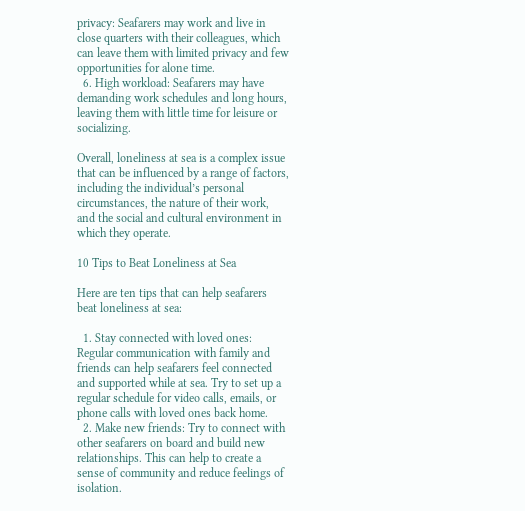privacy: Seafarers may work and live in close quarters with their colleagues, which can leave them with limited privacy and few opportunities for alone time.
  6. High workload: Seafarers may have demanding work schedules and long hours, leaving them with little time for leisure or socializing.

Overall, loneliness at sea is a complex issue that can be influenced by a range of factors, including the individual’s personal circumstances, the nature of their work, and the social and cultural environment in which they operate.

10 Tips to Beat Loneliness at Sea

Here are ten tips that can help seafarers beat loneliness at sea:

  1. Stay connected with loved ones: Regular communication with family and friends can help seafarers feel connected and supported while at sea. Try to set up a regular schedule for video calls, emails, or phone calls with loved ones back home.
  2. Make new friends: Try to connect with other seafarers on board and build new relationships. This can help to create a sense of community and reduce feelings of isolation.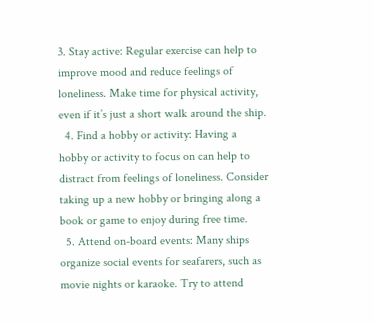3. Stay active: Regular exercise can help to improve mood and reduce feelings of loneliness. Make time for physical activity, even if it’s just a short walk around the ship.
  4. Find a hobby or activity: Having a hobby or activity to focus on can help to distract from feelings of loneliness. Consider taking up a new hobby or bringing along a book or game to enjoy during free time.
  5. Attend on-board events: Many ships organize social events for seafarers, such as movie nights or karaoke. Try to attend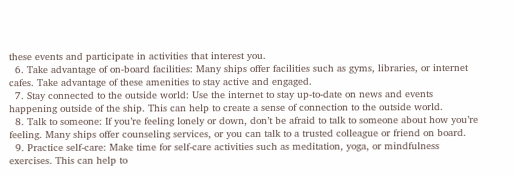these events and participate in activities that interest you.
  6. Take advantage of on-board facilities: Many ships offer facilities such as gyms, libraries, or internet cafes. Take advantage of these amenities to stay active and engaged.
  7. Stay connected to the outside world: Use the internet to stay up-to-date on news and events happening outside of the ship. This can help to create a sense of connection to the outside world.
  8. Talk to someone: If you’re feeling lonely or down, don’t be afraid to talk to someone about how you’re feeling. Many ships offer counseling services, or you can talk to a trusted colleague or friend on board.
  9. Practice self-care: Make time for self-care activities such as meditation, yoga, or mindfulness exercises. This can help to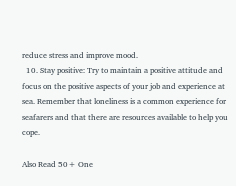reduce stress and improve mood.
  10. Stay positive: Try to maintain a positive attitude and focus on the positive aspects of your job and experience at sea. Remember that loneliness is a common experience for seafarers and that there are resources available to help you cope.

Also Read 50+ One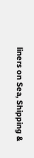liners on Sea, Shipping &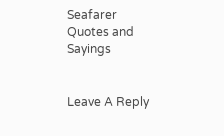Seafarer Quotes and Sayings


Leave A Reply